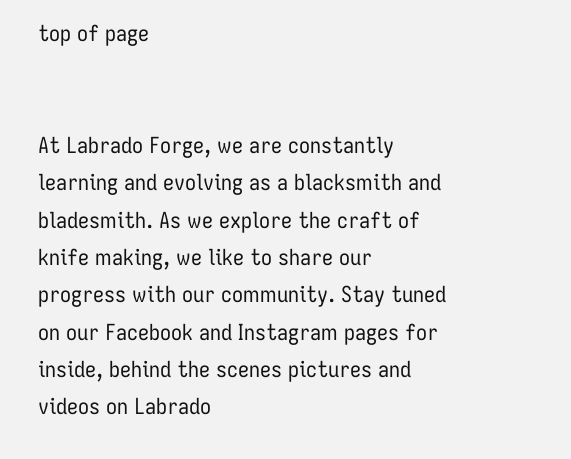top of page


At Labrado Forge, we are constantly learning and evolving as a blacksmith and bladesmith. As we explore the craft of knife making, we like to share our progress with our community. Stay tuned on our Facebook and Instagram pages for inside, behind the scenes pictures and videos on Labrado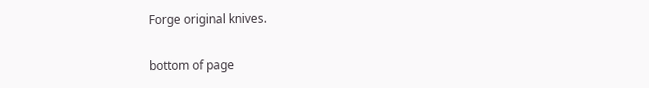Forge original knives.

bottom of page